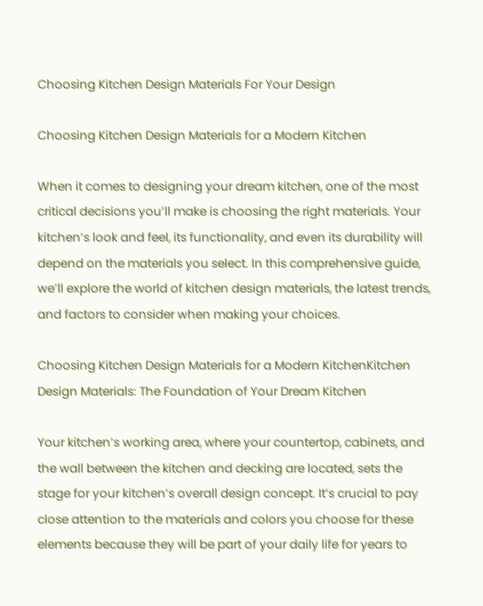Choosing Kitchen Design Materials For Your Design

Choosing Kitchen Design Materials for a Modern Kitchen

When it comes to designing your dream kitchen, one of the most critical decisions you’ll make is choosing the right materials. Your kitchen’s look and feel, its functionality, and even its durability will depend on the materials you select. In this comprehensive guide, we’ll explore the world of kitchen design materials, the latest trends, and factors to consider when making your choices.

Choosing Kitchen Design Materials for a Modern KitchenKitchen Design Materials: The Foundation of Your Dream Kitchen

Your kitchen’s working area, where your countertop, cabinets, and the wall between the kitchen and decking are located, sets the stage for your kitchen’s overall design concept. It’s crucial to pay close attention to the materials and colors you choose for these elements because they will be part of your daily life for years to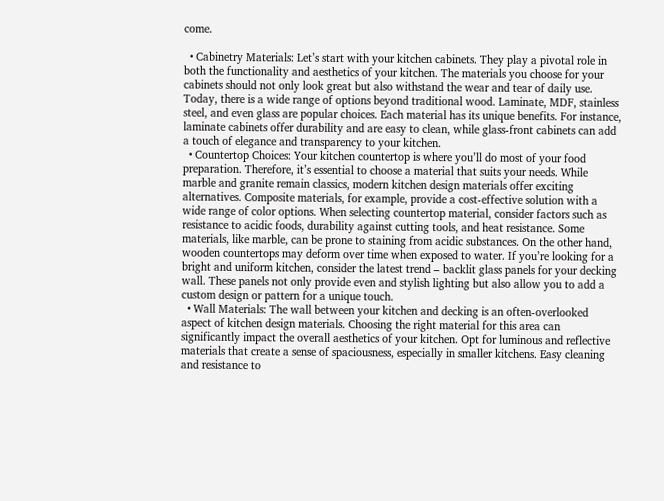come.

  • Cabinetry Materials: Let’s start with your kitchen cabinets. They play a pivotal role in both the functionality and aesthetics of your kitchen. The materials you choose for your cabinets should not only look great but also withstand the wear and tear of daily use. Today, there is a wide range of options beyond traditional wood. Laminate, MDF, stainless steel, and even glass are popular choices. Each material has its unique benefits. For instance, laminate cabinets offer durability and are easy to clean, while glass-front cabinets can add a touch of elegance and transparency to your kitchen.
  • Countertop Choices: Your kitchen countertop is where you’ll do most of your food preparation. Therefore, it’s essential to choose a material that suits your needs. While marble and granite remain classics, modern kitchen design materials offer exciting alternatives. Composite materials, for example, provide a cost-effective solution with a wide range of color options. When selecting countertop material, consider factors such as resistance to acidic foods, durability against cutting tools, and heat resistance. Some materials, like marble, can be prone to staining from acidic substances. On the other hand, wooden countertops may deform over time when exposed to water. If you’re looking for a bright and uniform kitchen, consider the latest trend – backlit glass panels for your decking wall. These panels not only provide even and stylish lighting but also allow you to add a custom design or pattern for a unique touch.
  • Wall Materials: The wall between your kitchen and decking is an often-overlooked aspect of kitchen design materials. Choosing the right material for this area can significantly impact the overall aesthetics of your kitchen. Opt for luminous and reflective materials that create a sense of spaciousness, especially in smaller kitchens. Easy cleaning and resistance to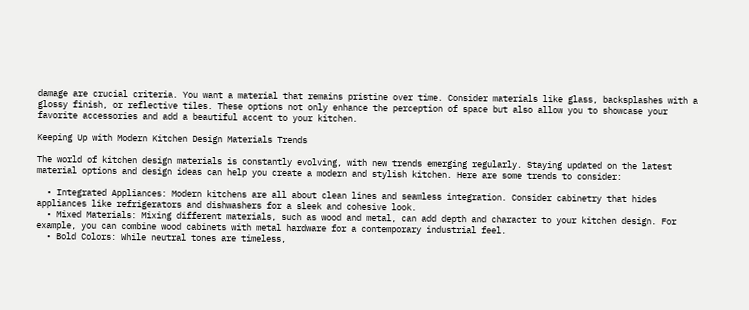damage are crucial criteria. You want a material that remains pristine over time. Consider materials like glass, backsplashes with a glossy finish, or reflective tiles. These options not only enhance the perception of space but also allow you to showcase your favorite accessories and add a beautiful accent to your kitchen.

Keeping Up with Modern Kitchen Design Materials Trends

The world of kitchen design materials is constantly evolving, with new trends emerging regularly. Staying updated on the latest material options and design ideas can help you create a modern and stylish kitchen. Here are some trends to consider:

  • Integrated Appliances: Modern kitchens are all about clean lines and seamless integration. Consider cabinetry that hides appliances like refrigerators and dishwashers for a sleek and cohesive look.
  • Mixed Materials: Mixing different materials, such as wood and metal, can add depth and character to your kitchen design. For example, you can combine wood cabinets with metal hardware for a contemporary industrial feel.
  • Bold Colors: While neutral tones are timeless,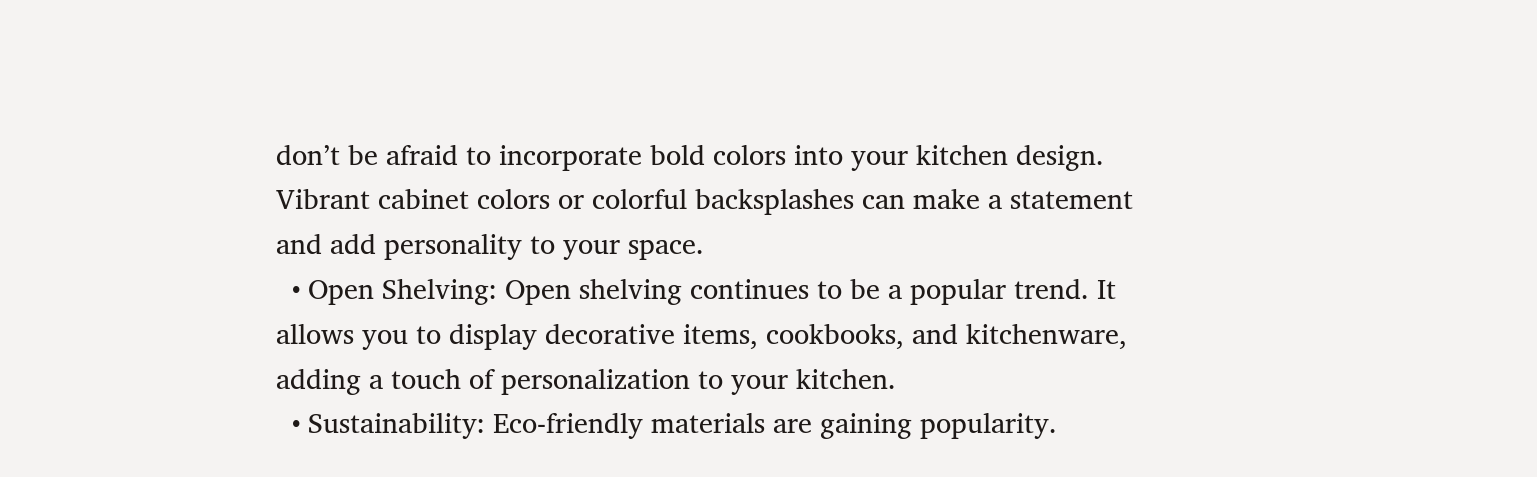don’t be afraid to incorporate bold colors into your kitchen design. Vibrant cabinet colors or colorful backsplashes can make a statement and add personality to your space.
  • Open Shelving: Open shelving continues to be a popular trend. It allows you to display decorative items, cookbooks, and kitchenware, adding a touch of personalization to your kitchen.
  • Sustainability: Eco-friendly materials are gaining popularity.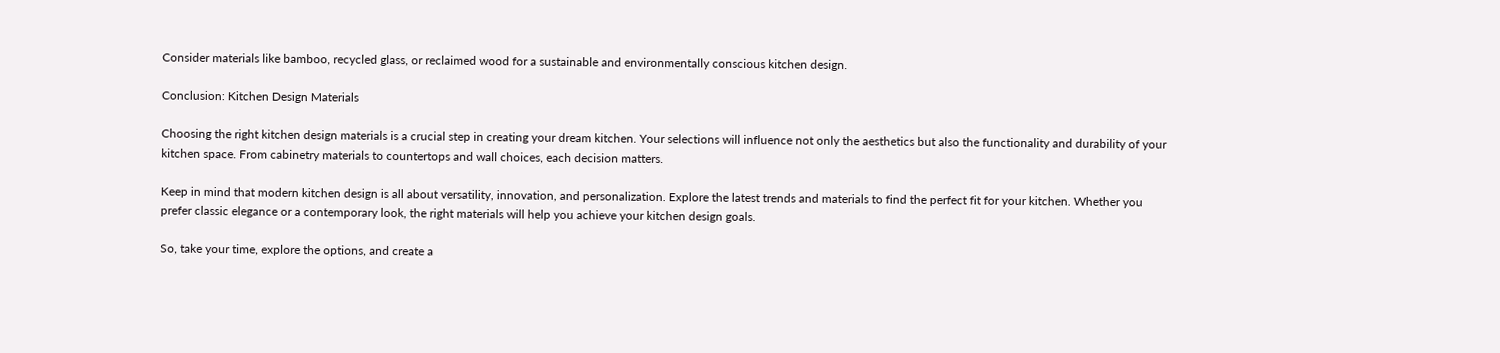Consider materials like bamboo, recycled glass, or reclaimed wood for a sustainable and environmentally conscious kitchen design.

Conclusion: Kitchen Design Materials

Choosing the right kitchen design materials is a crucial step in creating your dream kitchen. Your selections will influence not only the aesthetics but also the functionality and durability of your kitchen space. From cabinetry materials to countertops and wall choices, each decision matters.

Keep in mind that modern kitchen design is all about versatility, innovation, and personalization. Explore the latest trends and materials to find the perfect fit for your kitchen. Whether you prefer classic elegance or a contemporary look, the right materials will help you achieve your kitchen design goals.

So, take your time, explore the options, and create a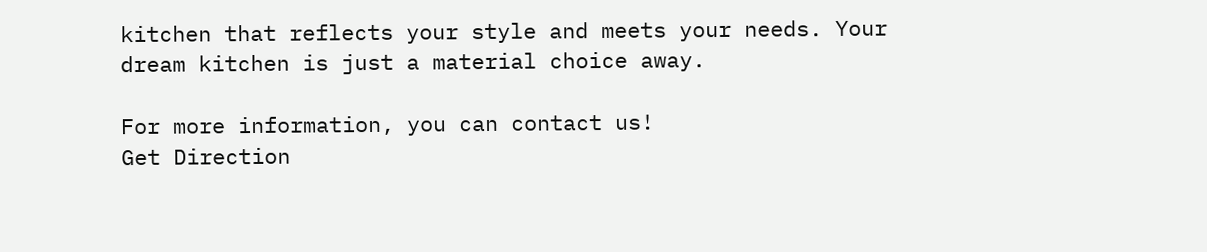kitchen that reflects your style and meets your needs. Your dream kitchen is just a material choice away.

For more information, you can contact us!
Get Direction